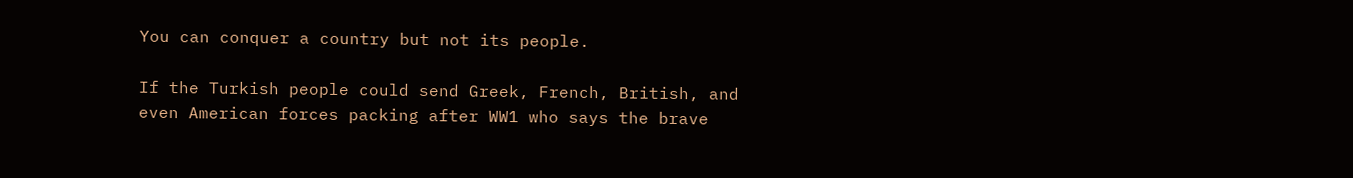You can conquer a country but not its people.

If the Turkish people could send Greek, French, British, and even American forces packing after WW1 who says the brave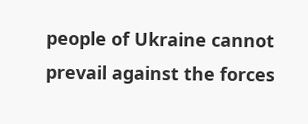people of Ukraine cannot prevail against the forces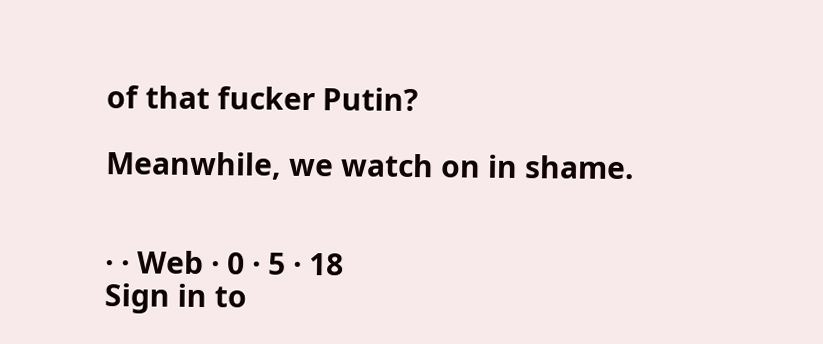of that fucker Putin?

Meanwhile, we watch on in shame.


· · Web · 0 · 5 · 18
Sign in to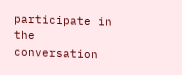participate in the conversation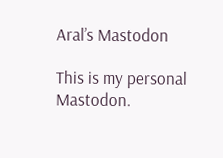Aral’s Mastodon

This is my personal Mastodon.